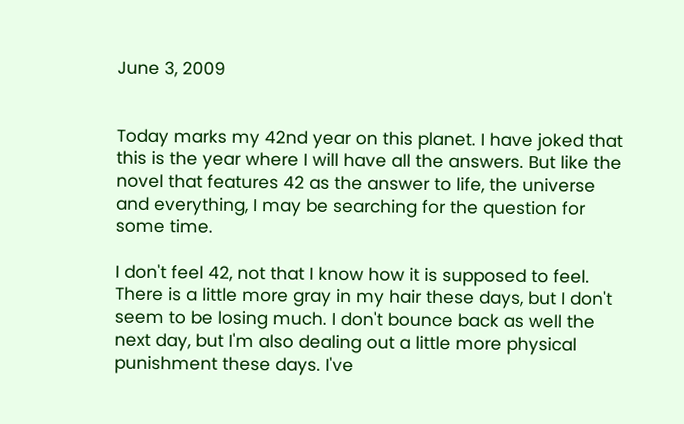June 3, 2009


Today marks my 42nd year on this planet. I have joked that this is the year where I will have all the answers. But like the novel that features 42 as the answer to life, the universe and everything, I may be searching for the question for some time.

I don't feel 42, not that I know how it is supposed to feel. There is a little more gray in my hair these days, but I don't seem to be losing much. I don't bounce back as well the next day, but I'm also dealing out a little more physical punishment these days. I've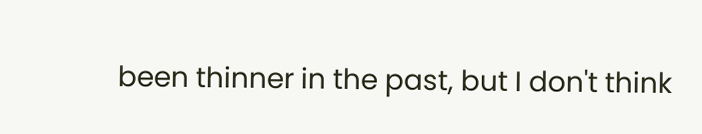been thinner in the past, but I don't think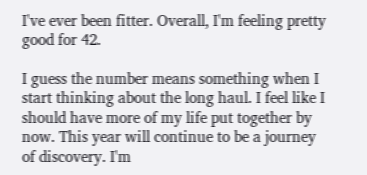I've ever been fitter. Overall, I'm feeling pretty good for 42.

I guess the number means something when I start thinking about the long haul. I feel like I should have more of my life put together by now. This year will continue to be a journey of discovery. I'm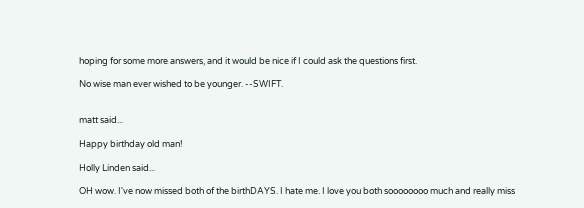hoping for some more answers, and it would be nice if I could ask the questions first.

No wise man ever wished to be younger. --SWIFT.


matt said...

Happy birthday old man!

Holly Linden said...

OH wow. I've now missed both of the birthDAYS. I hate me. I love you both soooooooo much and really miss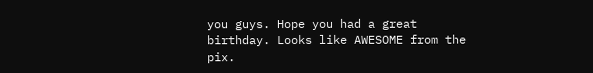you guys. Hope you had a great birthday. Looks like AWESOME from the pix.